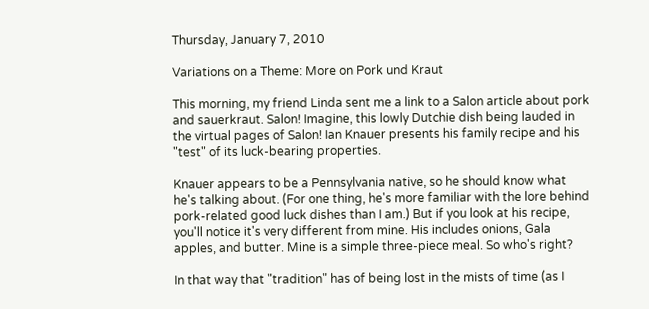Thursday, January 7, 2010

Variations on a Theme: More on Pork und Kraut

This morning, my friend Linda sent me a link to a Salon article about pork and sauerkraut. Salon! Imagine, this lowly Dutchie dish being lauded in the virtual pages of Salon! Ian Knauer presents his family recipe and his "test" of its luck-bearing properties.

Knauer appears to be a Pennsylvania native, so he should know what he's talking about. (For one thing, he's more familiar with the lore behind pork-related good luck dishes than I am.) But if you look at his recipe, you'll notice it's very different from mine. His includes onions, Gala apples, and butter. Mine is a simple three-piece meal. So who's right?

In that way that "tradition" has of being lost in the mists of time (as I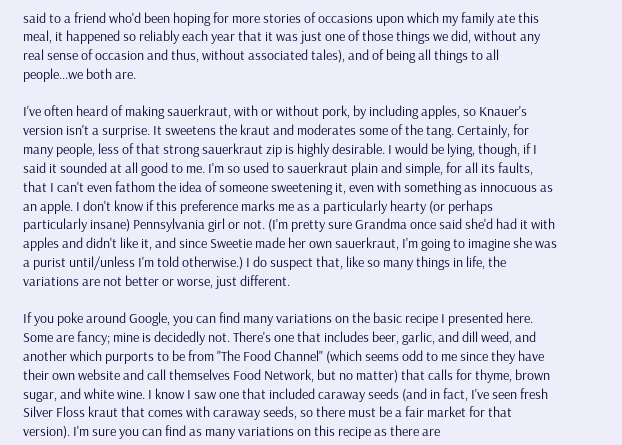said to a friend who'd been hoping for more stories of occasions upon which my family ate this meal, it happened so reliably each year that it was just one of those things we did, without any real sense of occasion and thus, without associated tales), and of being all things to all people...we both are.

I've often heard of making sauerkraut, with or without pork, by including apples, so Knauer's version isn't a surprise. It sweetens the kraut and moderates some of the tang. Certainly, for many people, less of that strong sauerkraut zip is highly desirable. I would be lying, though, if I said it sounded at all good to me. I'm so used to sauerkraut plain and simple, for all its faults, that I can't even fathom the idea of someone sweetening it, even with something as innocuous as an apple. I don't know if this preference marks me as a particularly hearty (or perhaps particularly insane) Pennsylvania girl or not. (I'm pretty sure Grandma once said she'd had it with apples and didn't like it, and since Sweetie made her own sauerkraut, I'm going to imagine she was a purist until/unless I'm told otherwise.) I do suspect that, like so many things in life, the variations are not better or worse, just different.

If you poke around Google, you can find many variations on the basic recipe I presented here. Some are fancy; mine is decidedly not. There's one that includes beer, garlic, and dill weed, and another which purports to be from "The Food Channel" (which seems odd to me since they have their own website and call themselves Food Network, but no matter) that calls for thyme, brown sugar, and white wine. I know I saw one that included caraway seeds (and in fact, I've seen fresh Silver Floss kraut that comes with caraway seeds, so there must be a fair market for that version). I'm sure you can find as many variations on this recipe as there are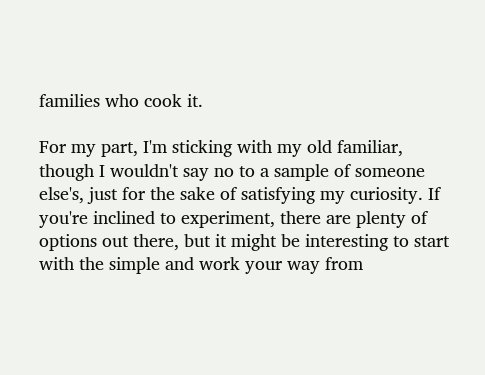families who cook it.

For my part, I'm sticking with my old familiar, though I wouldn't say no to a sample of someone else's, just for the sake of satisfying my curiosity. If you're inclined to experiment, there are plenty of options out there, but it might be interesting to start with the simple and work your way from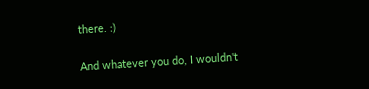there. :)

And whatever you do, I wouldn't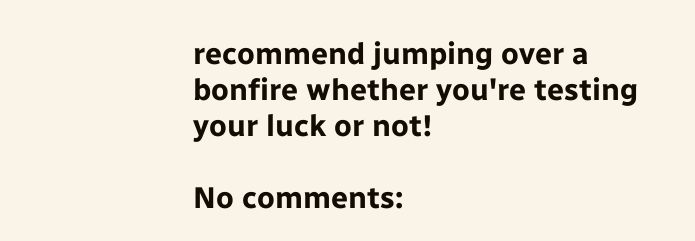recommend jumping over a bonfire whether you're testing your luck or not!

No comments: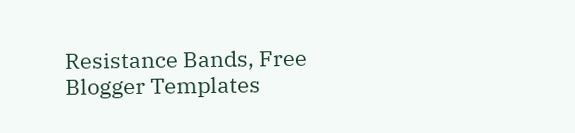Resistance Bands, Free Blogger Templates